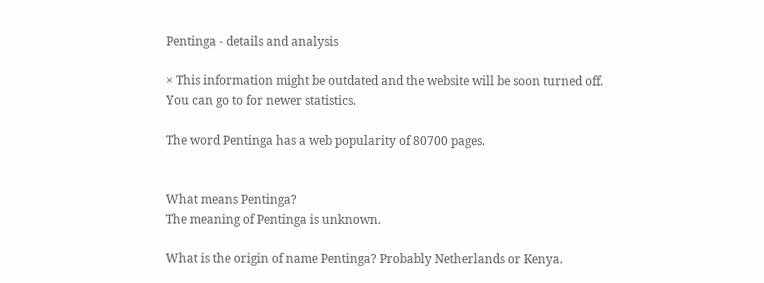Pentinga - details and analysis

× This information might be outdated and the website will be soon turned off.
You can go to for newer statistics.

The word Pentinga has a web popularity of 80700 pages.


What means Pentinga?
The meaning of Pentinga is unknown.

What is the origin of name Pentinga? Probably Netherlands or Kenya.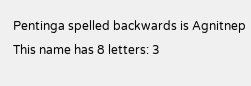Pentinga spelled backwards is Agnitnep
This name has 8 letters: 3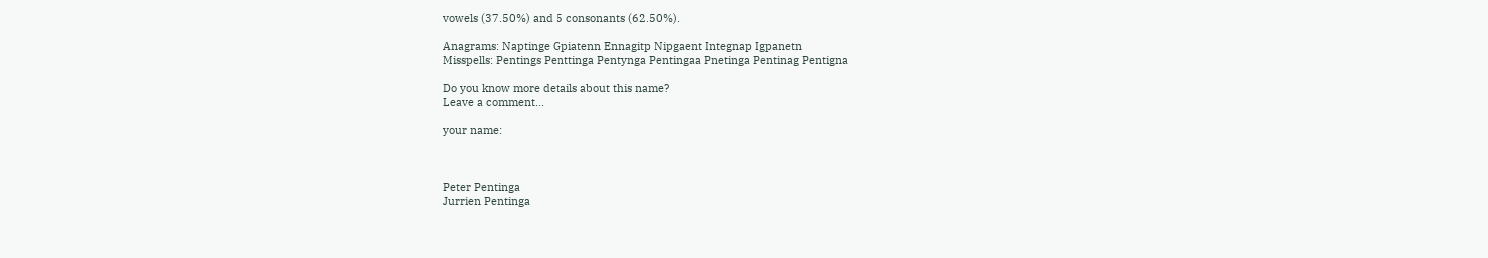vowels (37.50%) and 5 consonants (62.50%).

Anagrams: Naptinge Gpiatenn Ennagitp Nipgaent Integnap Igpanetn
Misspells: Pentings Penttinga Pentynga Pentingaa Pnetinga Pentinag Pentigna

Do you know more details about this name?
Leave a comment...

your name:



Peter Pentinga
Jurrien Pentinga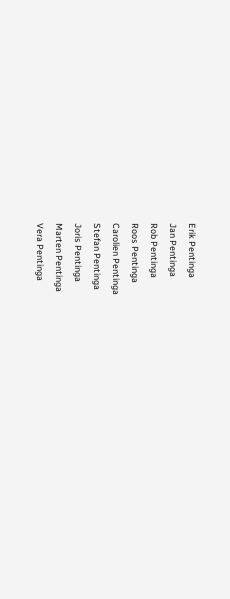Erik Pentinga
Jan Pentinga
Rob Pentinga
Roos Pentinga
Carolien Pentinga
Stefan Pentinga
Joris Pentinga
Marten Pentinga
Vera Pentinga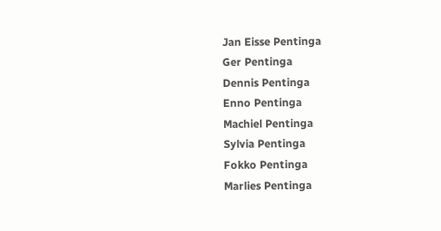Jan Eisse Pentinga
Ger Pentinga
Dennis Pentinga
Enno Pentinga
Machiel Pentinga
Sylvia Pentinga
Fokko Pentinga
Marlies Pentinga